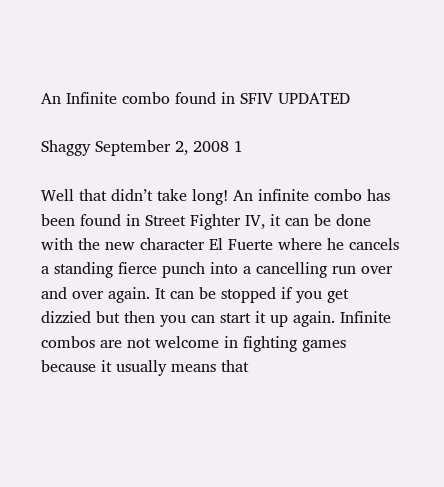An Infinite combo found in SFIV UPDATED

Shaggy September 2, 2008 1

Well that didn’t take long! An infinite combo has been found in Street Fighter IV, it can be done with the new character El Fuerte where he cancels a standing fierce punch into a cancelling run over and over again. It can be stopped if you get dizzied but then you can start it up again. Infinite combos are not welcome in fighting games because it usually means that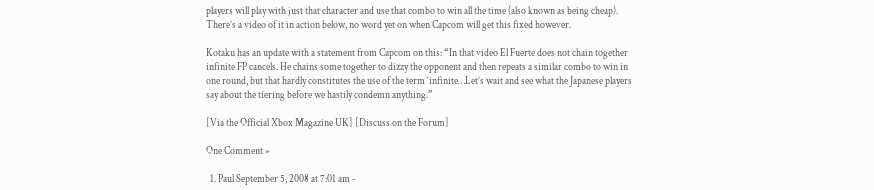players will play with just that character and use that combo to win all the time (also known as being cheap). There’s a video of it in action below, no word yet on when Capcom will get this fixed however.

Kotaku has an update with a statement from Capcom on this: “In that video El Fuerte does not chain together infinite FP cancels. He chains some together to dizzy the opponent and then repeats a similar combo to win in one round, but that hardly constitutes the use of the term ‘infinite…Let’s wait and see what the Japanese players say about the tiering before we hastily condemn anything.”

[Via the Official Xbox Magazine UK] [Discuss on the Forum]

One Comment »

  1. Paul September 5, 2008 at 7:01 am -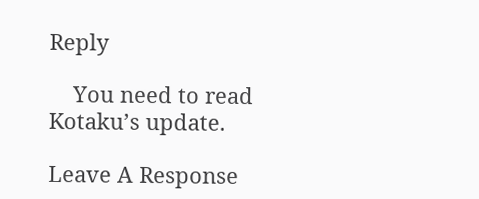Reply

    You need to read Kotaku’s update.

Leave A Response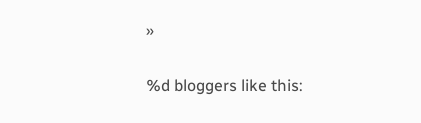»

%d bloggers like this: